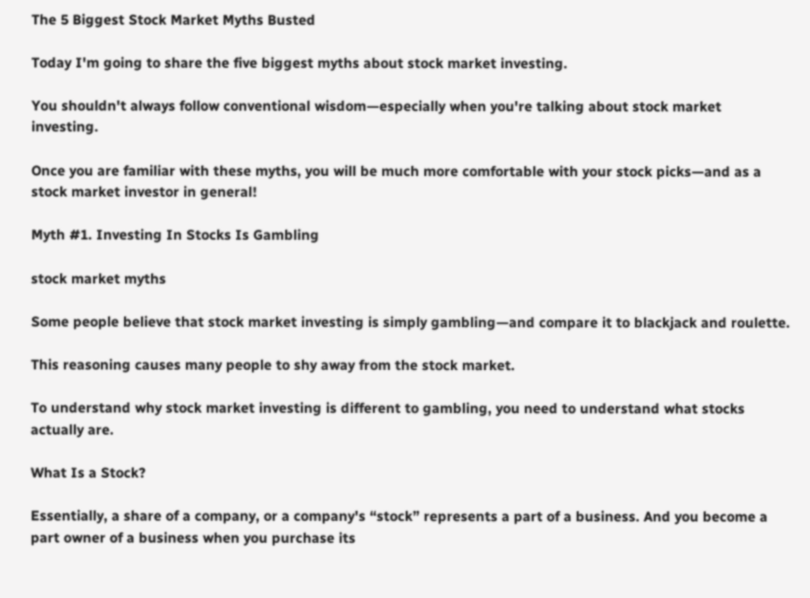The 5 Biggest Stock Market Myths Busted

Today I'm going to share the five biggest myths about stock market investing.

You shouldn't always follow conventional wisdom—especially when you're talking about stock market investing.

Once you are familiar with these myths, you will be much more comfortable with your stock picks—and as a stock market investor in general!

Myth #1. Investing In Stocks Is Gambling

stock market myths

Some people believe that stock market investing is simply gambling—and compare it to blackjack and roulette.

This reasoning causes many people to shy away from the stock market.

To understand why stock market investing is different to gambling, you need to understand what stocks actually are.

What Is a Stock?

Essentially, a share of a company, or a company's “stock” represents a part of a business. And you become a part owner of a business when you purchase its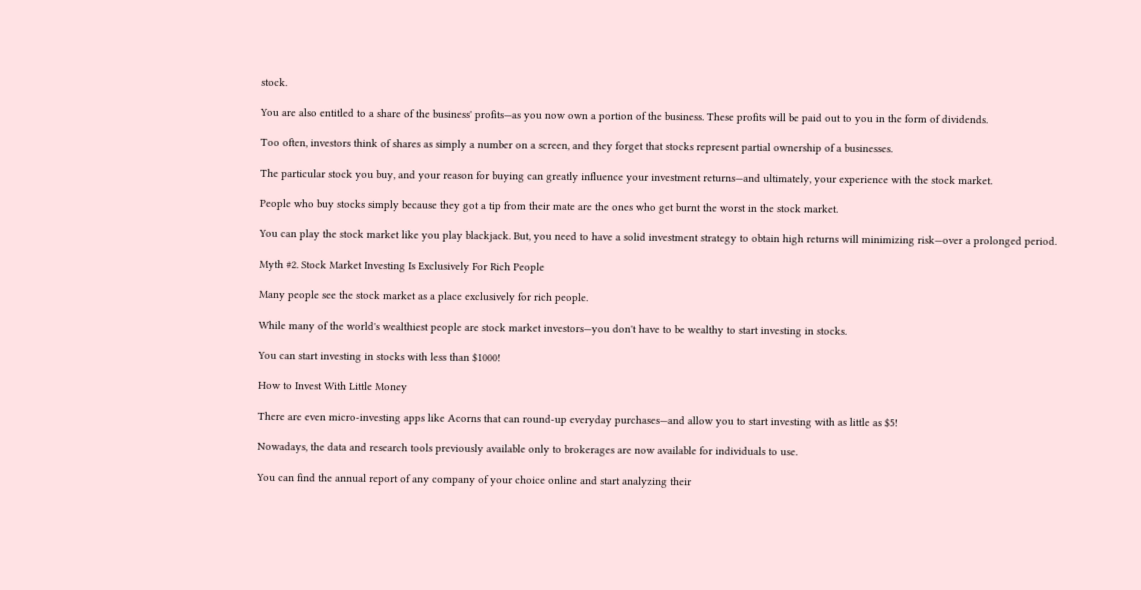stock.

You are also entitled to a share of the business' profits—as you now own a portion of the business. These profits will be paid out to you in the form of dividends.

Too often, investors think of shares as simply a number on a screen, and they forget that stocks represent partial ownership of a businesses.

The particular stock you buy, and your reason for buying can greatly influence your investment returns—and ultimately, your experience with the stock market.

People who buy stocks simply because they got a tip from their mate are the ones who get burnt the worst in the stock market.

You can play the stock market like you play blackjack. But, you need to have a solid investment strategy to obtain high returns will minimizing risk—over a prolonged period.

Myth #2. Stock Market Investing Is Exclusively For Rich People

Many people see the stock market as a place exclusively for rich people.

While many of the world's wealthiest people are stock market investors—you don't have to be wealthy to start investing in stocks.

You can start investing in stocks with less than $1000!

How to Invest With Little Money

There are even micro-investing apps like Acorns that can round-up everyday purchases—and allow you to start investing with as little as $5!

Nowadays, the data and research tools previously available only to brokerages are now available for individuals to use.

You can find the annual report of any company of your choice online and start analyzing their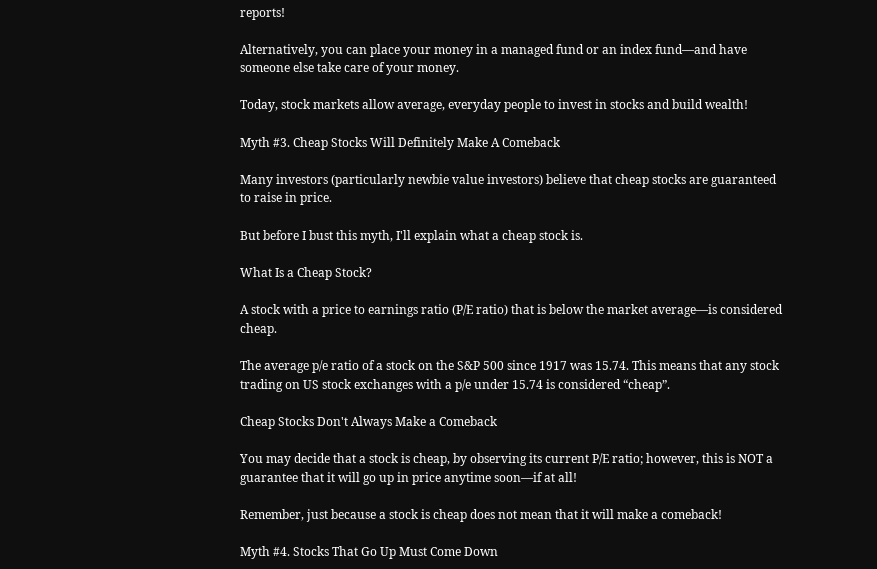reports!

Alternatively, you can place your money in a managed fund or an index fund—and have someone else take care of your money.

Today, stock markets allow average, everyday people to invest in stocks and build wealth!

Myth #3. Cheap Stocks Will Definitely Make A Comeback

Many investors (particularly newbie value investors) believe that cheap stocks are guaranteed to raise in price.

But before I bust this myth, I'll explain what a cheap stock is.

What Is a Cheap Stock?

A stock with a price to earnings ratio (P/E ratio) that is below the market average—is considered cheap.

The average p/e ratio of a stock on the S&P 500 since 1917 was 15.74. This means that any stock trading on US stock exchanges with a p/e under 15.74 is considered “cheap”.

Cheap Stocks Don't Always Make a Comeback

You may decide that a stock is cheap, by observing its current P/E ratio; however, this is NOT a guarantee that it will go up in price anytime soon—if at all!

Remember, just because a stock is cheap does not mean that it will make a comeback!

Myth #4. Stocks That Go Up Must Come Down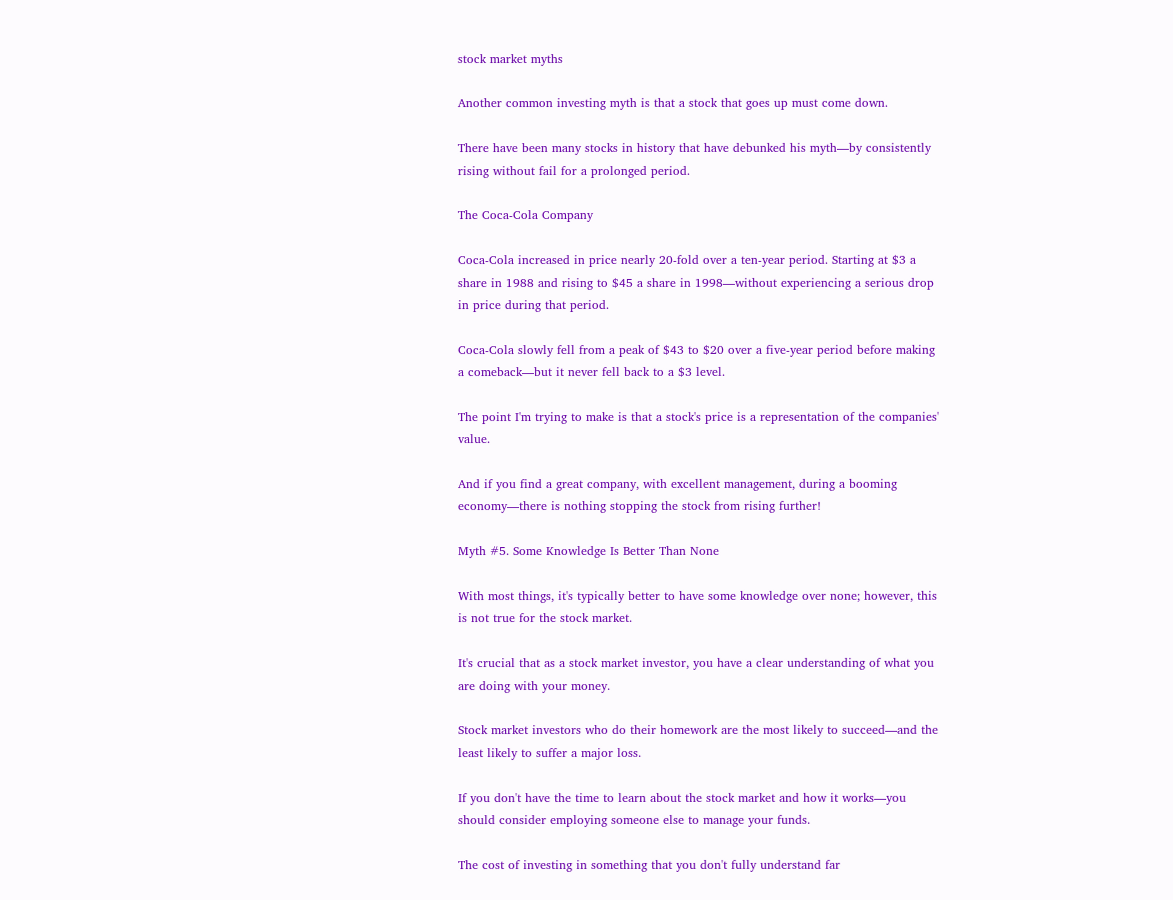stock market myths

Another common investing myth is that a stock that goes up must come down.

There have been many stocks in history that have debunked his myth—by consistently rising without fail for a prolonged period.

The Coca-Cola Company

Coca-Cola increased in price nearly 20-fold over a ten-year period. Starting at $3 a share in 1988 and rising to $45 a share in 1998—without experiencing a serious drop in price during that period.

Coca-Cola slowly fell from a peak of $43 to $20 over a five-year period before making a comeback—but it never fell back to a $3 level.

The point I'm trying to make is that a stock's price is a representation of the companies' value.

And if you find a great company, with excellent management, during a booming economy—there is nothing stopping the stock from rising further!

Myth #5. Some Knowledge Is Better Than None

With most things, it's typically better to have some knowledge over none; however, this is not true for the stock market.

It's crucial that as a stock market investor, you have a clear understanding of what you are doing with your money.

Stock market investors who do their homework are the most likely to succeed—and the least likely to suffer a major loss.

If you don't have the time to learn about the stock market and how it works—you should consider employing someone else to manage your funds.

The cost of investing in something that you don't fully understand far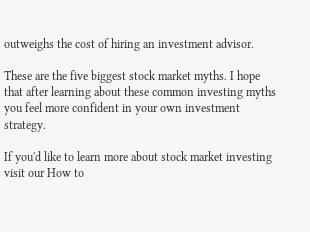outweighs the cost of hiring an investment advisor.

These are the five biggest stock market myths. I hope that after learning about these common investing myths you feel more confident in your own investment strategy.

If you'd like to learn more about stock market investing visit our How to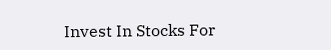Invest In Stocks For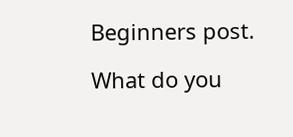Beginners post.

What do you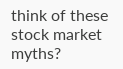think of these stock market myths?